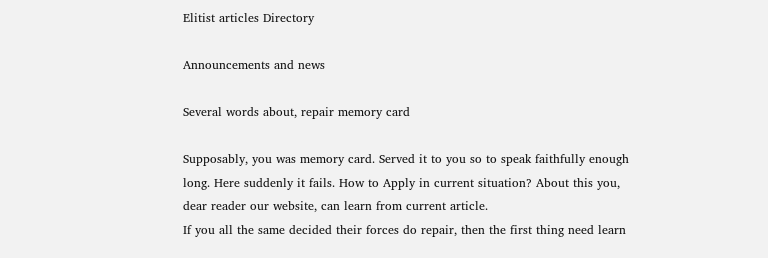Elitist articles Directory

Announcements and news

Several words about, repair memory card

Supposably, you was memory card. Served it to you so to speak faithfully enough long. Here suddenly it fails. How to Apply in current situation? About this you, dear reader our website, can learn from current article.
If you all the same decided their forces do repair, then the first thing need learn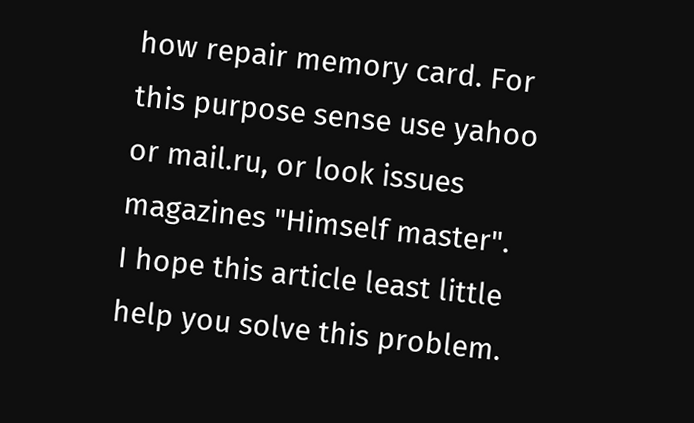how repair memory card. For this purpose sense use yahoo or mail.ru, or look issues magazines "Himself master".
I hope this article least little help you solve this problem.